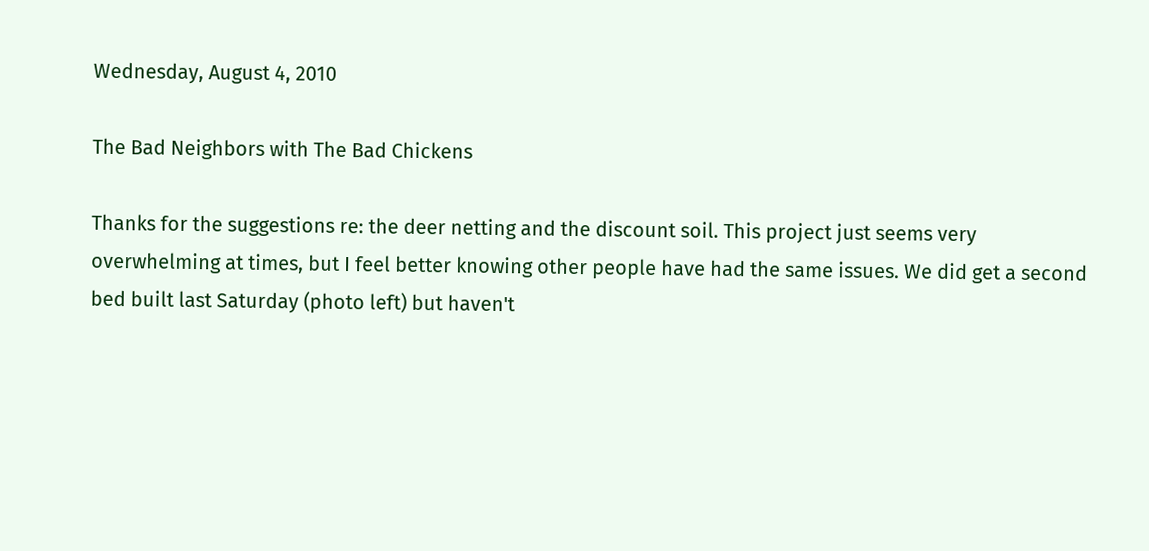Wednesday, August 4, 2010

The Bad Neighbors with The Bad Chickens

Thanks for the suggestions re: the deer netting and the discount soil. This project just seems very overwhelming at times, but I feel better knowing other people have had the same issues. We did get a second bed built last Saturday (photo left) but haven't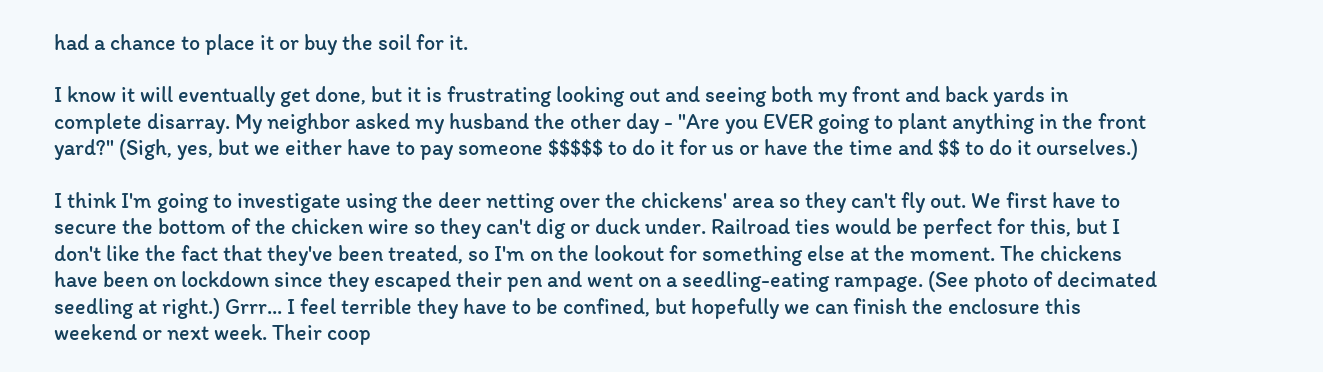had a chance to place it or buy the soil for it.

I know it will eventually get done, but it is frustrating looking out and seeing both my front and back yards in complete disarray. My neighbor asked my husband the other day - "Are you EVER going to plant anything in the front yard?" (Sigh, yes, but we either have to pay someone $$$$$ to do it for us or have the time and $$ to do it ourselves.)

I think I'm going to investigate using the deer netting over the chickens' area so they can't fly out. We first have to secure the bottom of the chicken wire so they can't dig or duck under. Railroad ties would be perfect for this, but I don't like the fact that they've been treated, so I'm on the lookout for something else at the moment. The chickens have been on lockdown since they escaped their pen and went on a seedling-eating rampage. (See photo of decimated seedling at right.) Grrr... I feel terrible they have to be confined, but hopefully we can finish the enclosure this weekend or next week. Their coop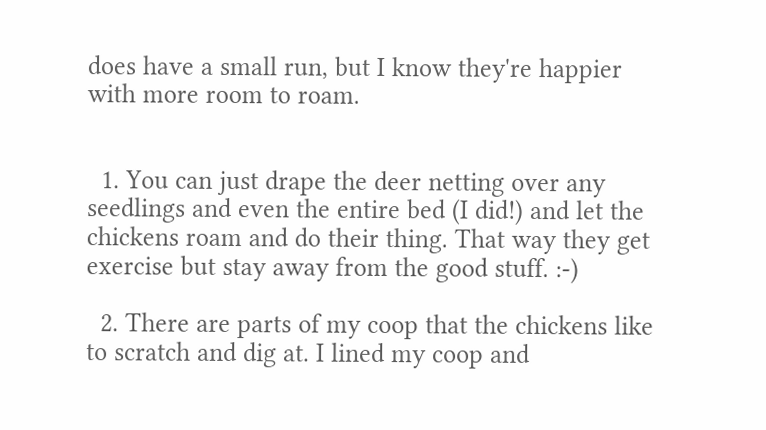does have a small run, but I know they're happier with more room to roam.


  1. You can just drape the deer netting over any seedlings and even the entire bed (I did!) and let the chickens roam and do their thing. That way they get exercise but stay away from the good stuff. :-)

  2. There are parts of my coop that the chickens like to scratch and dig at. I lined my coop and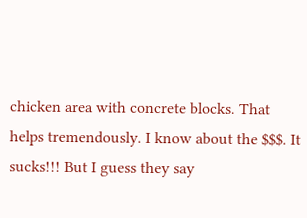chicken area with concrete blocks. That helps tremendously. I know about the $$$. It sucks!!! But I guess they say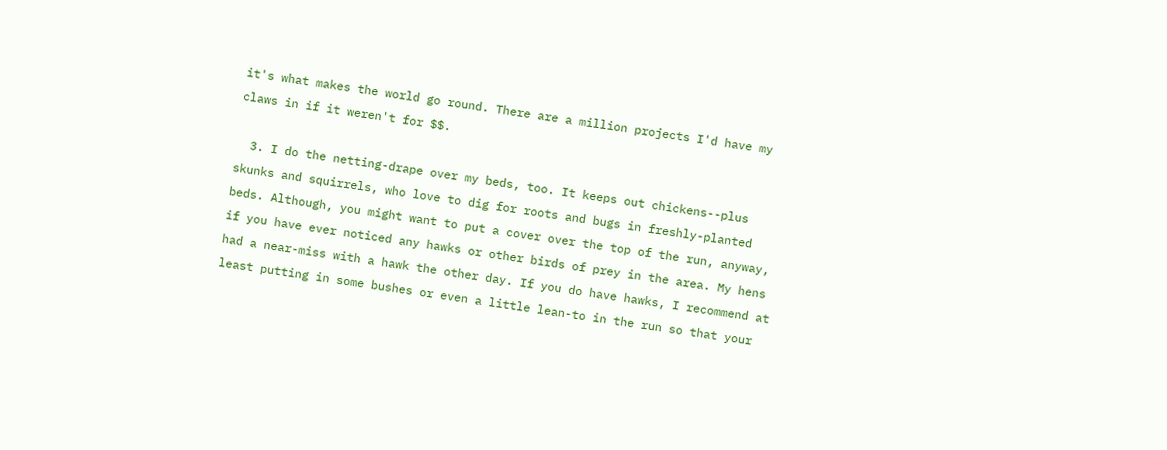it's what makes the world go round. There are a million projects I'd have my claws in if it weren't for $$.

  3. I do the netting-drape over my beds, too. It keeps out chickens--plus skunks and squirrels, who love to dig for roots and bugs in freshly-planted beds. Although, you might want to put a cover over the top of the run, anyway, if you have ever noticed any hawks or other birds of prey in the area. My hens had a near-miss with a hawk the other day. If you do have hawks, I recommend at least putting in some bushes or even a little lean-to in the run so that your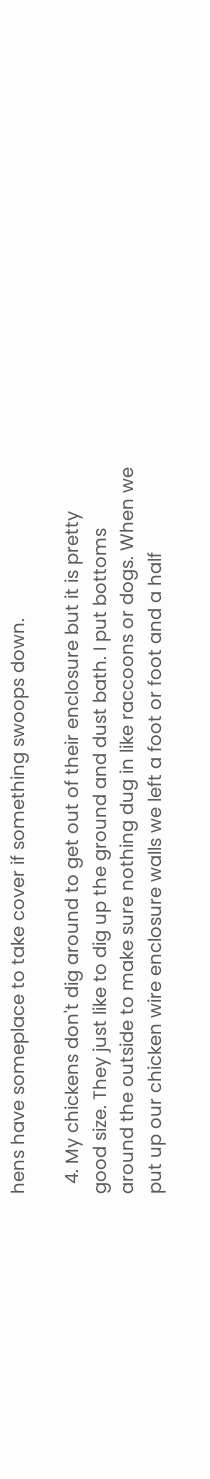hens have someplace to take cover if something swoops down.

  4. My chickens don't dig around to get out of their enclosure but it is pretty good size. They just like to dig up the ground and dust bath. I put bottoms around the outside to make sure nothing dug in like raccoons or dogs. When we put up our chicken wire enclosure walls we left a foot or foot and a half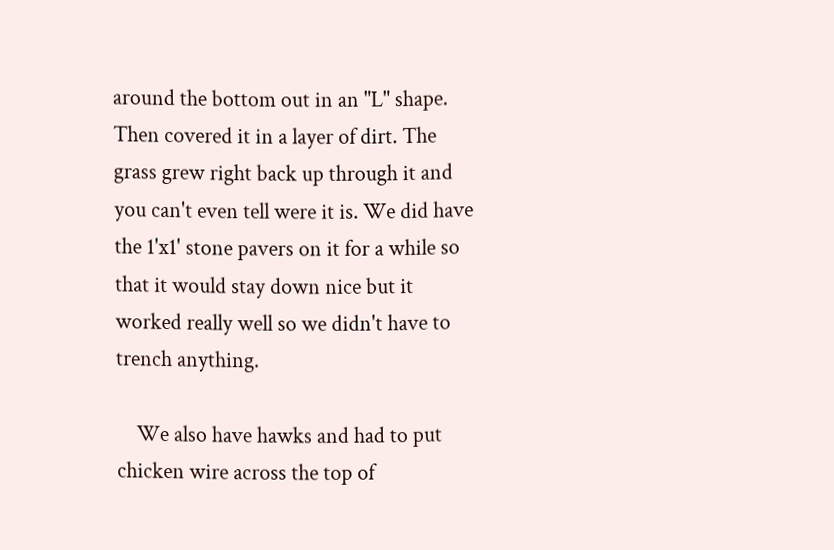around the bottom out in an "L" shape. Then covered it in a layer of dirt. The grass grew right back up through it and you can't even tell were it is. We did have the 1'x1' stone pavers on it for a while so that it would stay down nice but it worked really well so we didn't have to trench anything.

    We also have hawks and had to put chicken wire across the top of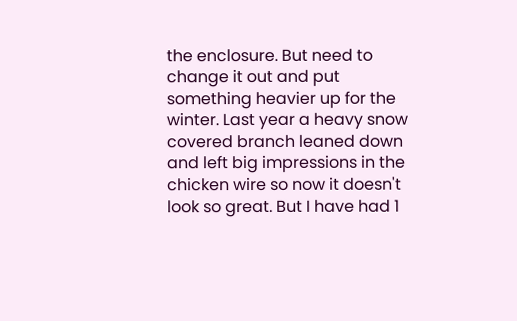the enclosure. But need to change it out and put something heavier up for the winter. Last year a heavy snow covered branch leaned down and left big impressions in the chicken wire so now it doesn't look so great. But I have had 1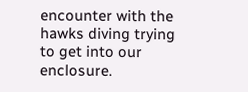encounter with the hawks diving trying to get into our enclosure.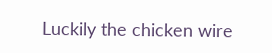Luckily the chicken wire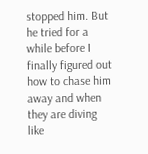stopped him. But he tried for a while before I finally figured out how to chase him away and when they are diving like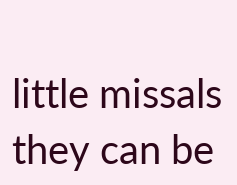little missals they can be